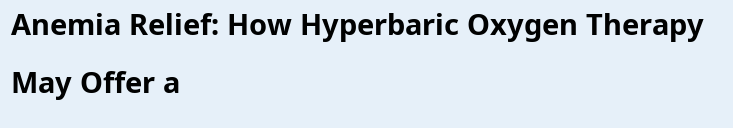Anemia Relief: How Hyperbaric Oxygen Therapy May Offer a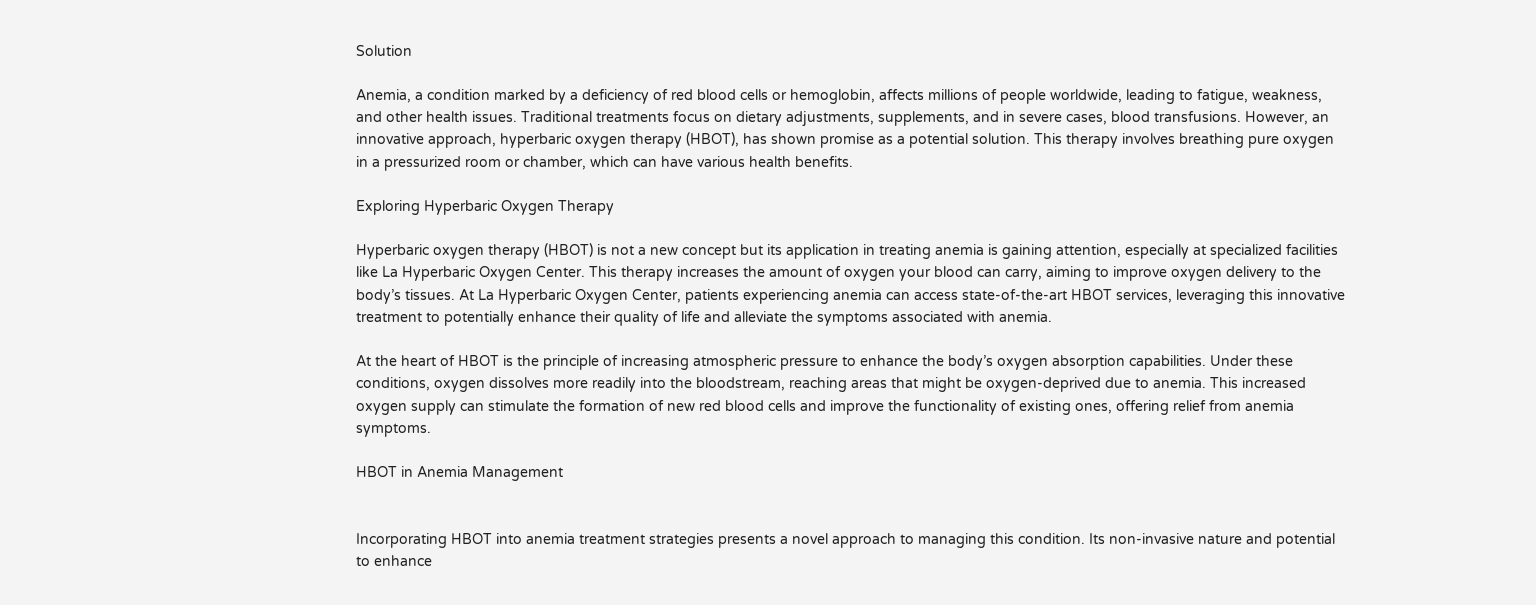Solution

Anemia, a condition marked by a deficiency of red blood cells or hemoglobin, affects millions of people worldwide, leading to fatigue, weakness, and other health issues. Traditional treatments focus on dietary adjustments, supplements, and in severe cases, blood transfusions. However, an innovative approach, hyperbaric oxygen therapy (HBOT), has shown promise as a potential solution. This therapy involves breathing pure oxygen in a pressurized room or chamber, which can have various health benefits.

Exploring Hyperbaric Oxygen Therapy

Hyperbaric oxygen therapy (HBOT) is not a new concept but its application in treating anemia is gaining attention, especially at specialized facilities like La Hyperbaric Oxygen Center. This therapy increases the amount of oxygen your blood can carry, aiming to improve oxygen delivery to the body’s tissues. At La Hyperbaric Oxygen Center, patients experiencing anemia can access state-of-the-art HBOT services, leveraging this innovative treatment to potentially enhance their quality of life and alleviate the symptoms associated with anemia.

At the heart of HBOT is the principle of increasing atmospheric pressure to enhance the body’s oxygen absorption capabilities. Under these conditions, oxygen dissolves more readily into the bloodstream, reaching areas that might be oxygen-deprived due to anemia. This increased oxygen supply can stimulate the formation of new red blood cells and improve the functionality of existing ones, offering relief from anemia symptoms.

HBOT in Anemia Management


Incorporating HBOT into anemia treatment strategies presents a novel approach to managing this condition. Its non-invasive nature and potential to enhance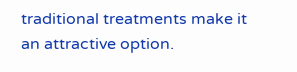traditional treatments make it an attractive option.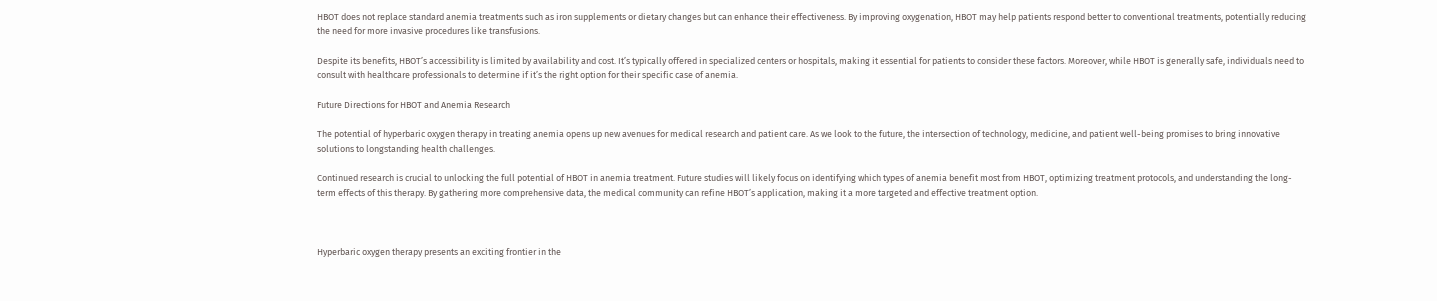HBOT does not replace standard anemia treatments such as iron supplements or dietary changes but can enhance their effectiveness. By improving oxygenation, HBOT may help patients respond better to conventional treatments, potentially reducing the need for more invasive procedures like transfusions.

Despite its benefits, HBOT’s accessibility is limited by availability and cost. It’s typically offered in specialized centers or hospitals, making it essential for patients to consider these factors. Moreover, while HBOT is generally safe, individuals need to consult with healthcare professionals to determine if it’s the right option for their specific case of anemia.

Future Directions for HBOT and Anemia Research

The potential of hyperbaric oxygen therapy in treating anemia opens up new avenues for medical research and patient care. As we look to the future, the intersection of technology, medicine, and patient well-being promises to bring innovative solutions to longstanding health challenges.

Continued research is crucial to unlocking the full potential of HBOT in anemia treatment. Future studies will likely focus on identifying which types of anemia benefit most from HBOT, optimizing treatment protocols, and understanding the long-term effects of this therapy. By gathering more comprehensive data, the medical community can refine HBOT’s application, making it a more targeted and effective treatment option.



Hyperbaric oxygen therapy presents an exciting frontier in the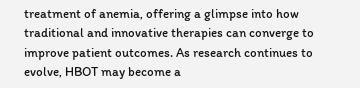treatment of anemia, offering a glimpse into how traditional and innovative therapies can converge to improve patient outcomes. As research continues to evolve, HBOT may become a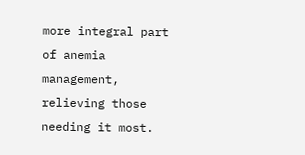more integral part of anemia management, relieving those needing it most.